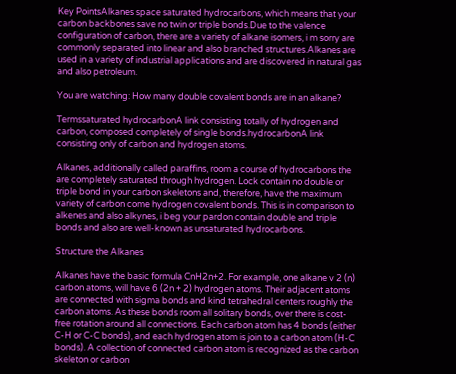Key PointsAlkanes space saturated hydrocarbons, which means that your carbon backbones save no twin or triple bonds.Due to the valence configuration of carbon, there are a variety of alkane isomers, i m sorry are commonly separated into linear and also branched structures.Alkanes are used in a variety of industrial applications and are discovered in natural gas and also petroleum.

You are watching: How many double covalent bonds are in an alkane?

Termssaturated hydrocarbonA link consisting totally of hydrogen and carbon, composed completely of single bonds.hydrocarbonA link consisting only of carbon and hydrogen atoms.

Alkanes, additionally called paraffins, room a course of hydrocarbons the are completely saturated through hydrogen. Lock contain no double or triple bond in your carbon skeletons and, therefore, have the maximum variety of carbon come hydrogen covalent bonds. This is in comparison to alkenes and also alkynes, i beg your pardon contain double and triple bonds and also are well-known as unsaturated hydrocarbons.

Structure the Alkanes

Alkanes have the basic formula CnH2n+2. For example, one alkane v 2 (n) carbon atoms, will have 6 (2n + 2) hydrogen atoms. Their adjacent atoms are connected with sigma bonds and kind tetrahedral centers roughly the carbon atoms. As these bonds room all solitary bonds, over there is cost-free rotation around all connections. Each carbon atom has 4 bonds (either C-H or C-C bonds), and each hydrogen atom is join to a carbon atom (H-C bonds). A collection of connected carbon atom is recognized as the carbon skeleton or carbon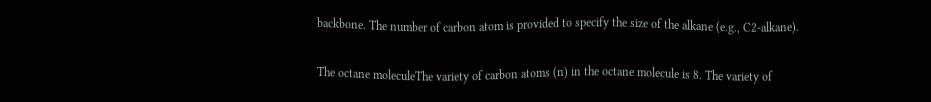backbone. The number of carbon atom is provided to specify the size of the alkane (e.g., C2-alkane).

The octane moleculeThe variety of carbon atoms (n) in the octane molecule is 8. The variety of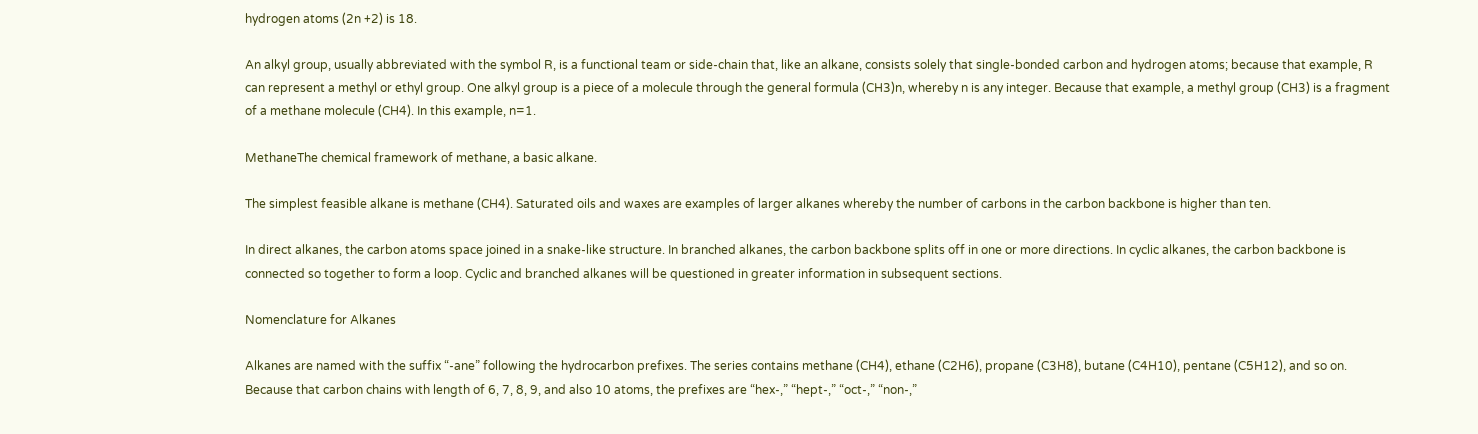hydrogen atoms (2n +2) is 18.

An alkyl group, usually abbreviated with the symbol R, is a functional team or side-chain that, like an alkane, consists solely that single-bonded carbon and hydrogen atoms; because that example, R can represent a methyl or ethyl group. One alkyl group is a piece of a molecule through the general formula (CH3)n, whereby n is any integer. Because that example, a methyl group (CH3) is a fragment of a methane molecule (CH4). In this example, n=1.

MethaneThe chemical framework of methane, a basic alkane.

The simplest feasible alkane is methane (CH4). Saturated oils and waxes are examples of larger alkanes whereby the number of carbons in the carbon backbone is higher than ten.

In direct alkanes, the carbon atoms space joined in a snake-like structure. In branched alkanes, the carbon backbone splits off in one or more directions. In cyclic alkanes, the carbon backbone is connected so together to form a loop. Cyclic and branched alkanes will be questioned in greater information in subsequent sections.

Nomenclature for Alkanes

Alkanes are named with the suffix “-ane” following the hydrocarbon prefixes. The series contains methane (CH4), ethane (C2H6), propane (C3H8), butane (C4H10), pentane (C5H12), and so on. Because that carbon chains with length of 6, 7, 8, 9, and also 10 atoms, the prefixes are “hex-,” “hept-,” “oct-,” “non-,”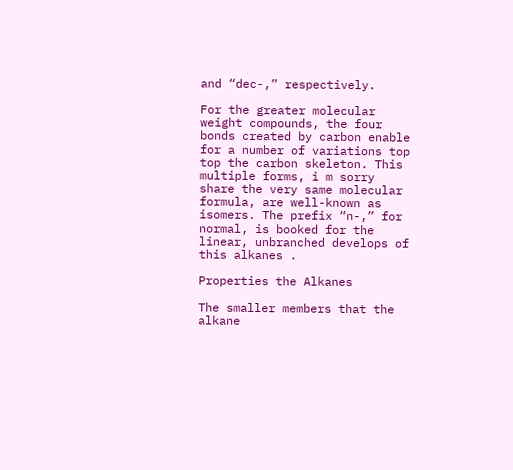and “dec-,” respectively.

For the greater molecular weight compounds, the four bonds created by carbon enable for a number of variations top top the carbon skeleton. This multiple forms, i m sorry share the very same molecular formula, are well-known as isomers. The prefix “n-,” for normal, is booked for the linear, unbranched develops of this alkanes .

Properties the Alkanes

The smaller members that the alkane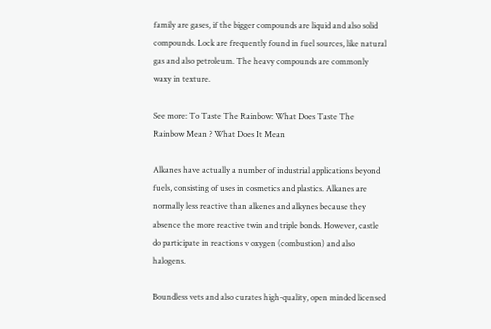family are gases, if the bigger compounds are liquid and also solid compounds. Lock are frequently found in fuel sources, like natural gas and also petroleum. The heavy compounds are commonly waxy in texture.

See more: To Taste The Rainbow: What Does Taste The Rainbow Mean ? What Does It Mean

Alkanes have actually a number of industrial applications beyond fuels, consisting of uses in cosmetics and plastics. Alkanes are normally less reactive than alkenes and alkynes because they absence the more reactive twin and triple bonds. However, castle do participate in reactions v oxygen (combustion) and also halogens.

Boundless vets and also curates high-quality, open minded licensed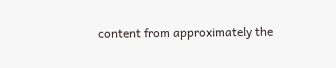content from approximately the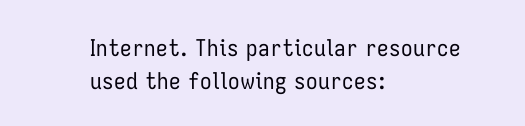Internet. This particular resource used the following sources: